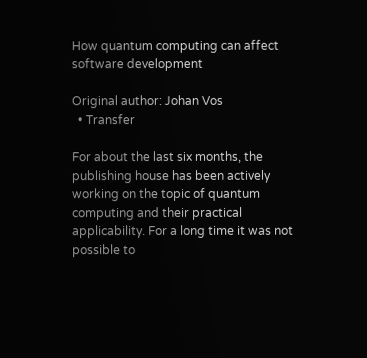How quantum computing can affect software development

Original author: Johan Vos
  • Transfer

For about the last six months, the publishing house has been actively working on the topic of quantum computing and their practical applicability. For a long time it was not possible to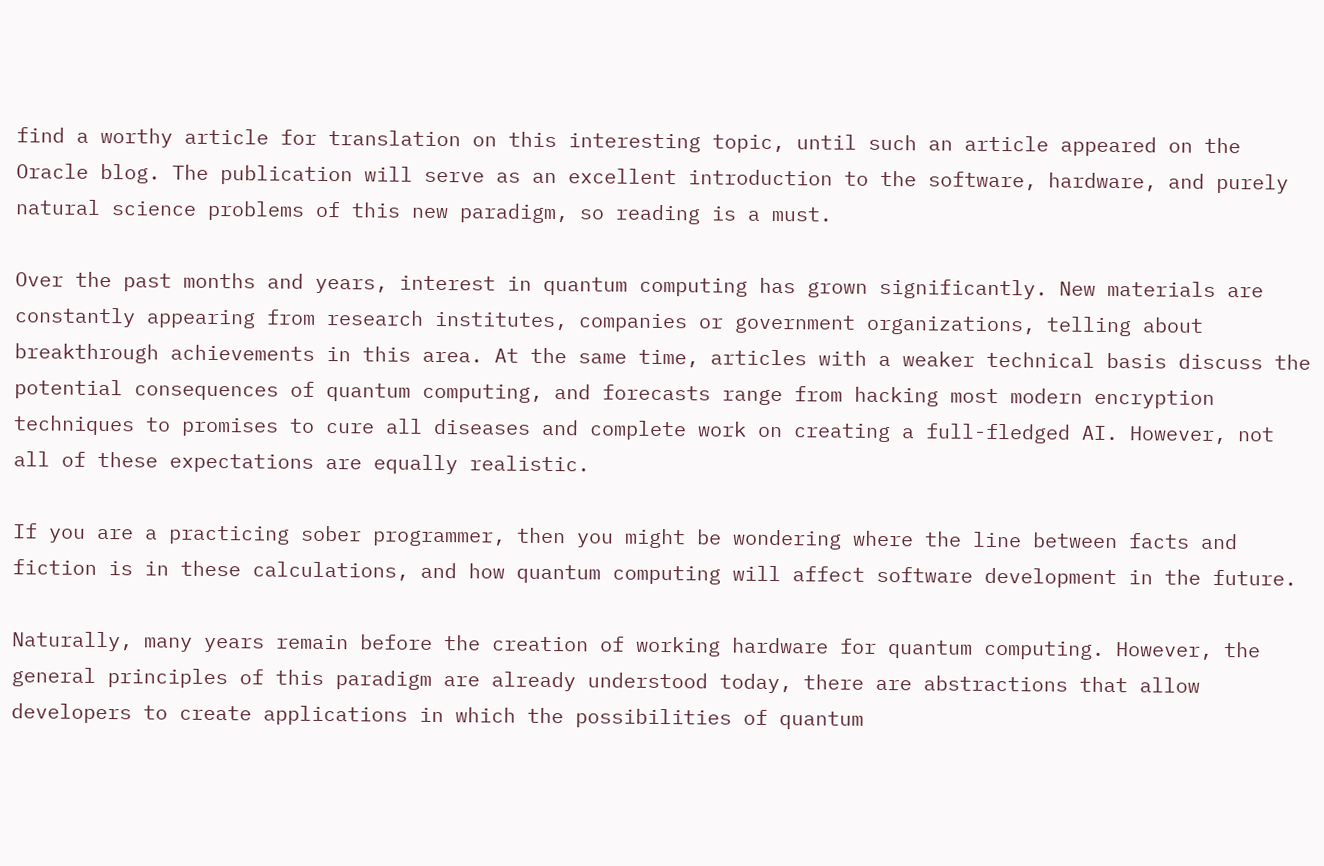find a worthy article for translation on this interesting topic, until such an article appeared on the Oracle blog. The publication will serve as an excellent introduction to the software, hardware, and purely natural science problems of this new paradigm, so reading is a must.

Over the past months and years, interest in quantum computing has grown significantly. New materials are constantly appearing from research institutes, companies or government organizations, telling about breakthrough achievements in this area. At the same time, articles with a weaker technical basis discuss the potential consequences of quantum computing, and forecasts range from hacking most modern encryption techniques to promises to cure all diseases and complete work on creating a full-fledged AI. However, not all of these expectations are equally realistic.

If you are a practicing sober programmer, then you might be wondering where the line between facts and fiction is in these calculations, and how quantum computing will affect software development in the future.

Naturally, many years remain before the creation of working hardware for quantum computing. However, the general principles of this paradigm are already understood today, there are abstractions that allow developers to create applications in which the possibilities of quantum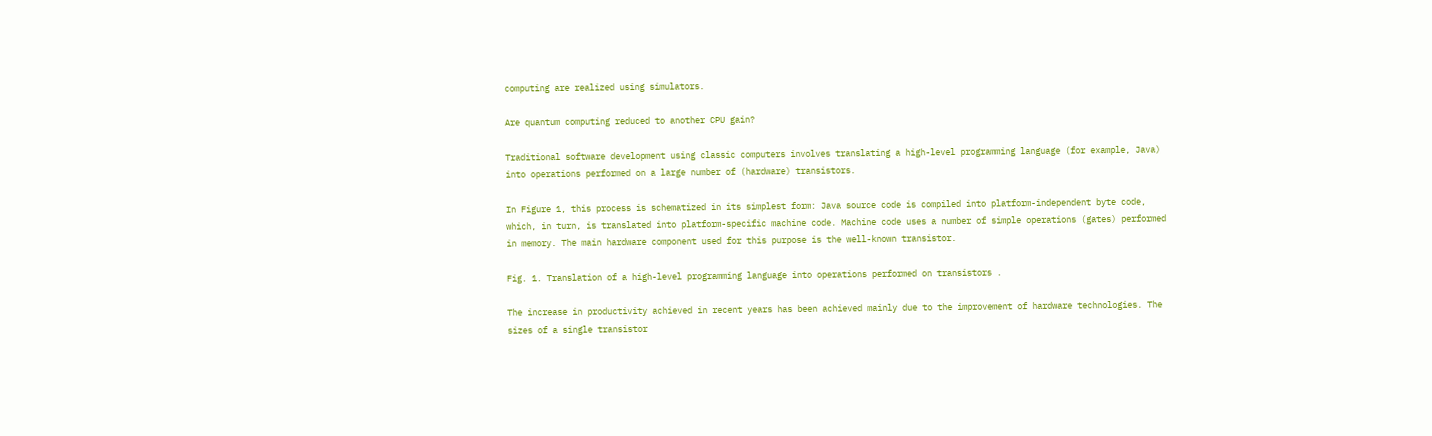computing are realized using simulators.

Are quantum computing reduced to another CPU gain?

Traditional software development using classic computers involves translating a high-level programming language (for example, Java) into operations performed on a large number of (hardware) transistors.

In Figure 1, this process is schematized in its simplest form: Java source code is compiled into platform-independent byte code, which, in turn, is translated into platform-specific machine code. Machine code uses a number of simple operations (gates) performed in memory. The main hardware component used for this purpose is the well-known transistor.

Fig. 1. Translation of a high-level programming language into operations performed on transistors .

The increase in productivity achieved in recent years has been achieved mainly due to the improvement of hardware technologies. The sizes of a single transistor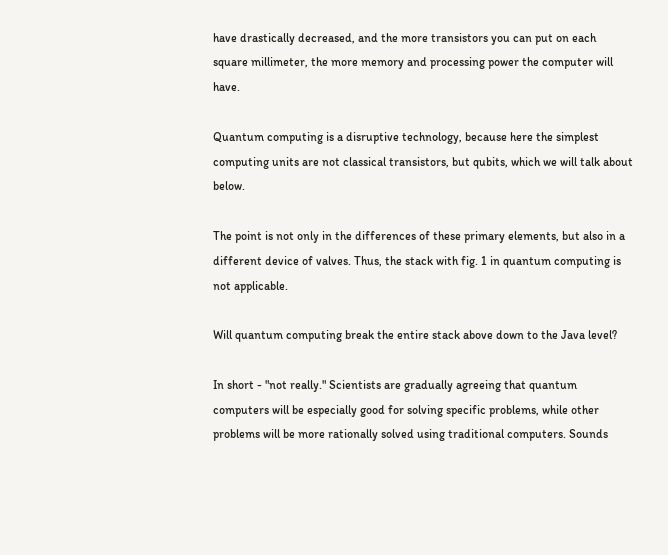have drastically decreased, and the more transistors you can put on each square millimeter, the more memory and processing power the computer will have.

Quantum computing is a disruptive technology, because here the simplest computing units are not classical transistors, but qubits, which we will talk about below.

The point is not only in the differences of these primary elements, but also in a different device of valves. Thus, the stack with fig. 1 in quantum computing is not applicable.

Will quantum computing break the entire stack above down to the Java level?

In short - "not really." Scientists are gradually agreeing that quantum computers will be especially good for solving specific problems, while other problems will be more rationally solved using traditional computers. Sounds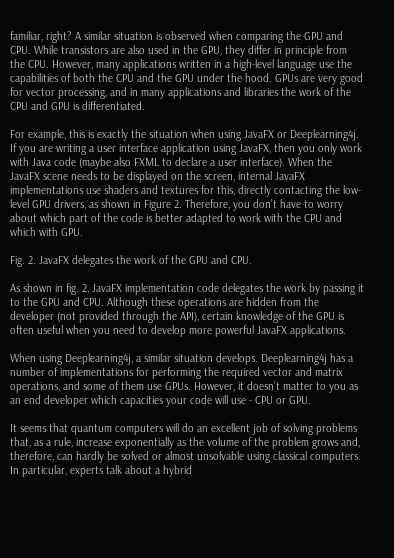familiar, right? A similar situation is observed when comparing the GPU and CPU. While transistors are also used in the GPU, they differ in principle from the CPU. However, many applications written in a high-level language use the capabilities of both the CPU and the GPU under the hood. GPUs are very good for vector processing, and in many applications and libraries the work of the CPU and GPU is differentiated.

For example, this is exactly the situation when using JavaFX or Deeplearning4j. If you are writing a user interface application using JavaFX, then you only work with Java code (maybe also FXML to declare a user interface). When the JavaFX scene needs to be displayed on the screen, internal JavaFX implementations use shaders and textures for this, directly contacting the low-level GPU drivers, as shown in Figure 2. Therefore, you don’t have to worry about which part of the code is better adapted to work with the CPU and which with GPU.

Fig. 2. JavaFX delegates the work of the GPU and CPU.

As shown in fig. 2, JavaFX implementation code delegates the work by passing it to the GPU and CPU. Although these operations are hidden from the developer (not provided through the API), certain knowledge of the GPU is often useful when you need to develop more powerful JavaFX applications.

When using Deeplearning4j, a similar situation develops. Deeplearning4j has a number of implementations for performing the required vector and matrix operations, and some of them use GPUs. However, it doesn’t matter to you as an end developer which capacities your code will use - CPU or GPU.

It seems that quantum computers will do an excellent job of solving problems that, as a rule, increase exponentially as the volume of the problem grows and, therefore, can hardly be solved or almost unsolvable using classical computers. In particular, experts talk about a hybrid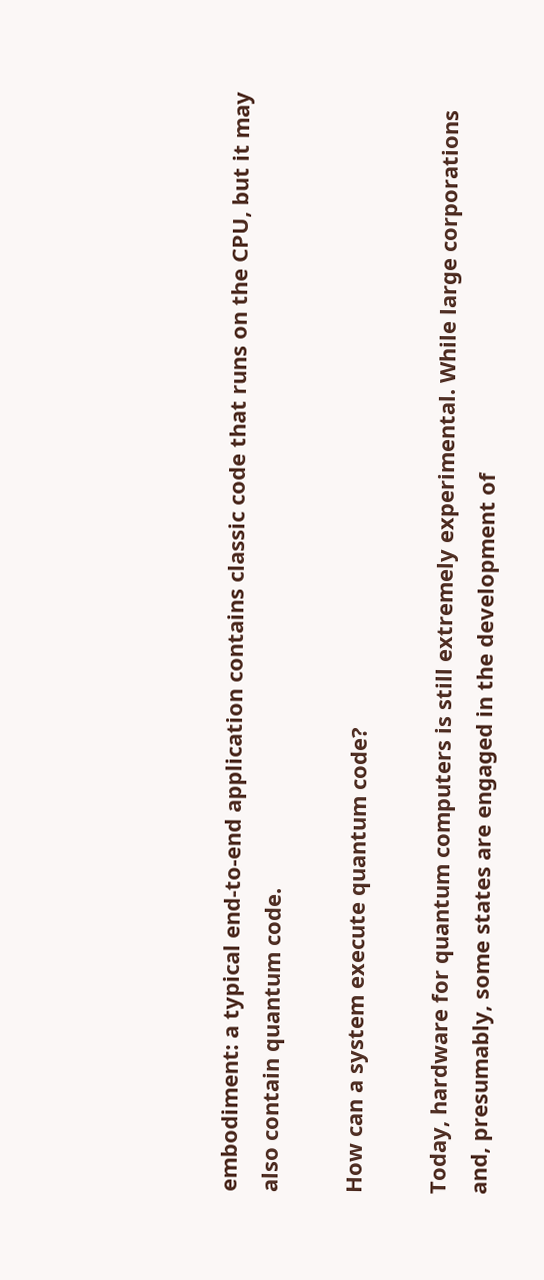embodiment: a typical end-to-end application contains classic code that runs on the CPU, but it may also contain quantum code.

How can a system execute quantum code?

Today, hardware for quantum computers is still extremely experimental. While large corporations and, presumably, some states are engaged in the development of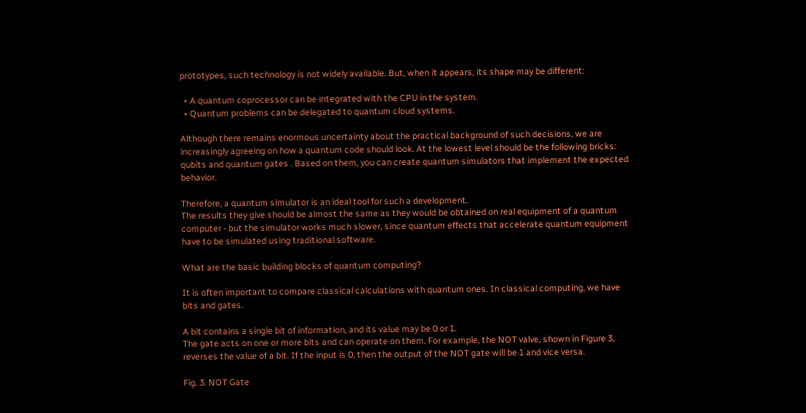prototypes, such technology is not widely available. But, when it appears, its shape may be different:

  • A quantum coprocessor can be integrated with the CPU in the system.
  • Quantum problems can be delegated to quantum cloud systems.

Although there remains enormous uncertainty about the practical background of such decisions, we are increasingly agreeing on how a quantum code should look. At the lowest level should be the following bricks: qubits and quantum gates . Based on them, you can create quantum simulators that implement the expected behavior.

Therefore, a quantum simulator is an ideal tool for such a development.
The results they give should be almost the same as they would be obtained on real equipment of a quantum computer - but the simulator works much slower, since quantum effects that accelerate quantum equipment have to be simulated using traditional software.

What are the basic building blocks of quantum computing?

It is often important to compare classical calculations with quantum ones. In classical computing, we have bits and gates.

A bit contains a single bit of information, and its value may be 0 or 1.
The gate acts on one or more bits and can operate on them. For example, the NOT valve, shown in Figure 3, reverses the value of a bit. If the input is 0, then the output of the NOT gate will be 1 and vice versa.

Fig. 3. NOT Gate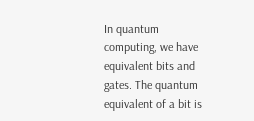In quantum computing, we have equivalent bits and gates. The quantum equivalent of a bit is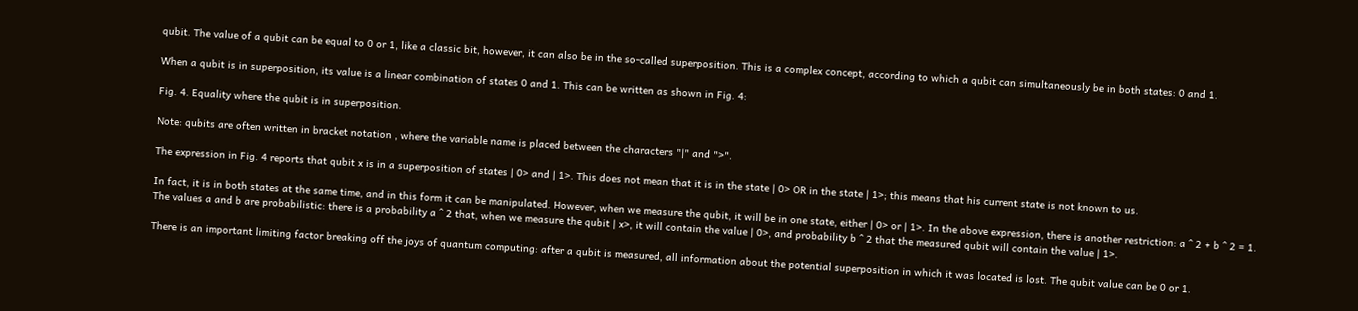qubit. The value of a qubit can be equal to 0 or 1, like a classic bit, however, it can also be in the so-called superposition. This is a complex concept, according to which a qubit can simultaneously be in both states: 0 and 1.

When a qubit is in superposition, its value is a linear combination of states 0 and 1. This can be written as shown in Fig. 4:

Fig. 4. Equality where the qubit is in superposition.

Note: qubits are often written in bracket notation , where the variable name is placed between the characters "|" and ">".

The expression in Fig. 4 reports that qubit x is in a superposition of states | 0> and | 1>. This does not mean that it is in the state | 0> OR in the state | 1>; this means that his current state is not known to us.

In fact, it is in both states at the same time, and in this form it can be manipulated. However, when we measure the qubit, it will be in one state, either | 0> or | 1>. In the above expression, there is another restriction: a ^ 2 + b ^ 2 = 1.
The values a and b are probabilistic: there is a probability a ^ 2 that, when we measure the qubit | x>, it will contain the value | 0>, and probability b ^ 2 that the measured qubit will contain the value | 1>.

There is an important limiting factor breaking off the joys of quantum computing: after a qubit is measured, all information about the potential superposition in which it was located is lost. The qubit value can be 0 or 1.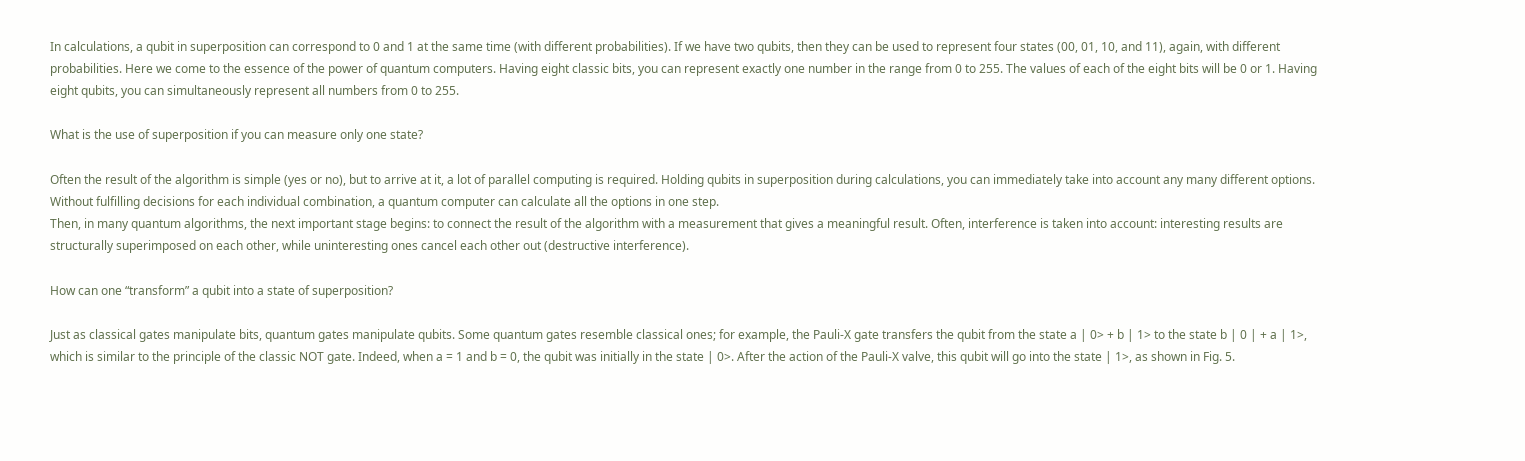In calculations, a qubit in superposition can correspond to 0 and 1 at the same time (with different probabilities). If we have two qubits, then they can be used to represent four states (00, 01, 10, and 11), again, with different probabilities. Here we come to the essence of the power of quantum computers. Having eight classic bits, you can represent exactly one number in the range from 0 to 255. The values of each of the eight bits will be 0 or 1. Having eight qubits, you can simultaneously represent all numbers from 0 to 255.

What is the use of superposition if you can measure only one state?

Often the result of the algorithm is simple (yes or no), but to arrive at it, a lot of parallel computing is required. Holding qubits in superposition during calculations, you can immediately take into account any many different options. Without fulfilling decisions for each individual combination, a quantum computer can calculate all the options in one step.
Then, in many quantum algorithms, the next important stage begins: to connect the result of the algorithm with a measurement that gives a meaningful result. Often, interference is taken into account: interesting results are structurally superimposed on each other, while uninteresting ones cancel each other out (destructive interference).

How can one “transform” a qubit into a state of superposition?

Just as classical gates manipulate bits, quantum gates manipulate qubits. Some quantum gates resemble classical ones; for example, the Pauli-X gate transfers the qubit from the state a | 0> + b | 1> to the state b | 0 | + a | 1>, which is similar to the principle of the classic NOT gate. Indeed, when a = 1 and b = 0, the qubit was initially in the state | 0>. After the action of the Pauli-X valve, this qubit will go into the state | 1>, as shown in Fig. 5.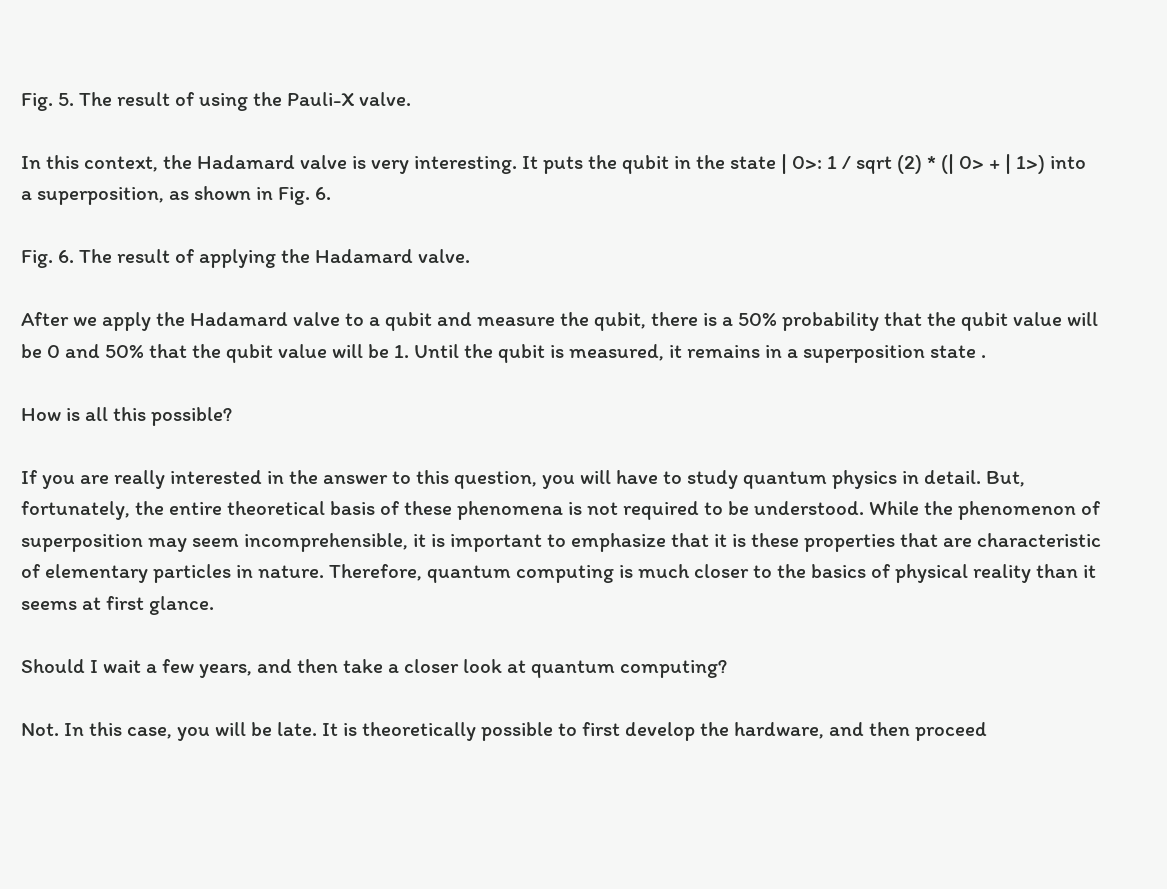Fig. 5. The result of using the Pauli-X valve.

In this context, the Hadamard valve is very interesting. It puts the qubit in the state | 0>: 1 / sqrt (2) * (| 0> + | 1>) into a superposition, as shown in Fig. 6.

Fig. 6. The result of applying the Hadamard valve.

After we apply the Hadamard valve to a qubit and measure the qubit, there is a 50% probability that the qubit value will be 0 and 50% that the qubit value will be 1. Until the qubit is measured, it remains in a superposition state .

How is all this possible?

If you are really interested in the answer to this question, you will have to study quantum physics in detail. But, fortunately, the entire theoretical basis of these phenomena is not required to be understood. While the phenomenon of superposition may seem incomprehensible, it is important to emphasize that it is these properties that are characteristic of elementary particles in nature. Therefore, quantum computing is much closer to the basics of physical reality than it seems at first glance.

Should I wait a few years, and then take a closer look at quantum computing?

Not. In this case, you will be late. It is theoretically possible to first develop the hardware, and then proceed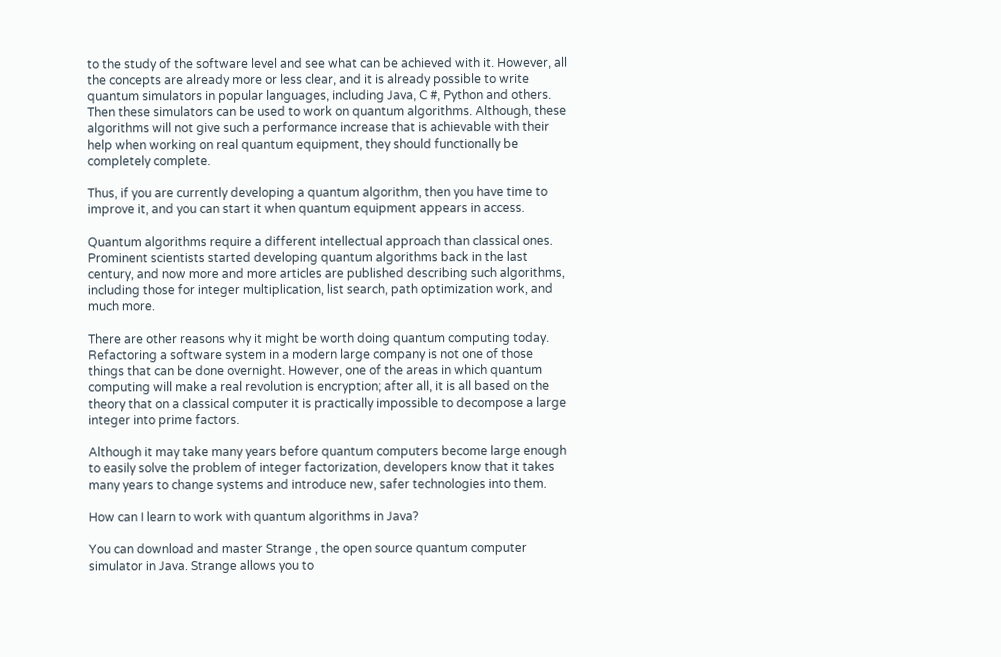to the study of the software level and see what can be achieved with it. However, all the concepts are already more or less clear, and it is already possible to write quantum simulators in popular languages, including Java, C #, Python and others.
Then these simulators can be used to work on quantum algorithms. Although, these algorithms will not give such a performance increase that is achievable with their help when working on real quantum equipment, they should functionally be completely complete.

Thus, if you are currently developing a quantum algorithm, then you have time to improve it, and you can start it when quantum equipment appears in access.

Quantum algorithms require a different intellectual approach than classical ones. Prominent scientists started developing quantum algorithms back in the last century, and now more and more articles are published describing such algorithms, including those for integer multiplication, list search, path optimization work, and much more.

There are other reasons why it might be worth doing quantum computing today. Refactoring a software system in a modern large company is not one of those things that can be done overnight. However, one of the areas in which quantum computing will make a real revolution is encryption; after all, it is all based on the theory that on a classical computer it is practically impossible to decompose a large integer into prime factors.

Although it may take many years before quantum computers become large enough to easily solve the problem of integer factorization, developers know that it takes many years to change systems and introduce new, safer technologies into them.

How can I learn to work with quantum algorithms in Java?

You can download and master Strange , the open source quantum computer simulator in Java. Strange allows you to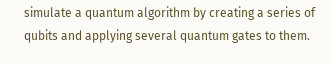simulate a quantum algorithm by creating a series of qubits and applying several quantum gates to them.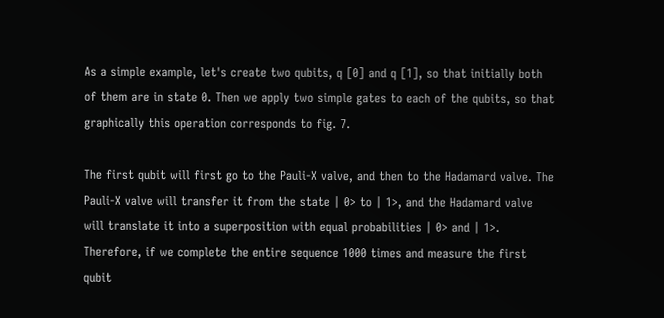As a simple example, let's create two qubits, q [0] and q [1], so that initially both of them are in state 0. Then we apply two simple gates to each of the qubits, so that graphically this operation corresponds to fig. 7.

The first qubit will first go to the Pauli-X valve, and then to the Hadamard valve. The Pauli-X valve will transfer it from the state | 0> to | 1>, and the Hadamard valve will translate it into a superposition with equal probabilities | 0> and | 1>. Therefore, if we complete the entire sequence 1000 times and measure the first qubit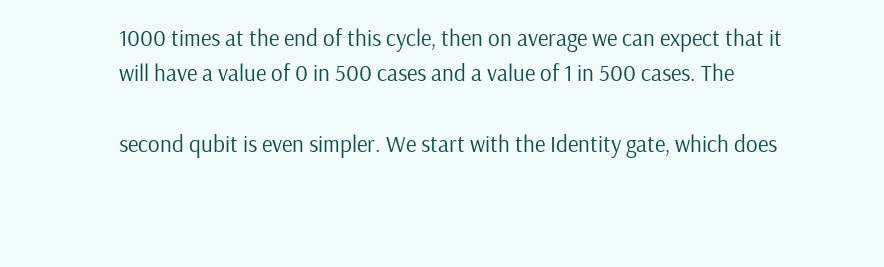1000 times at the end of this cycle, then on average we can expect that it will have a value of 0 in 500 cases and a value of 1 in 500 cases. The

second qubit is even simpler. We start with the Identity gate, which does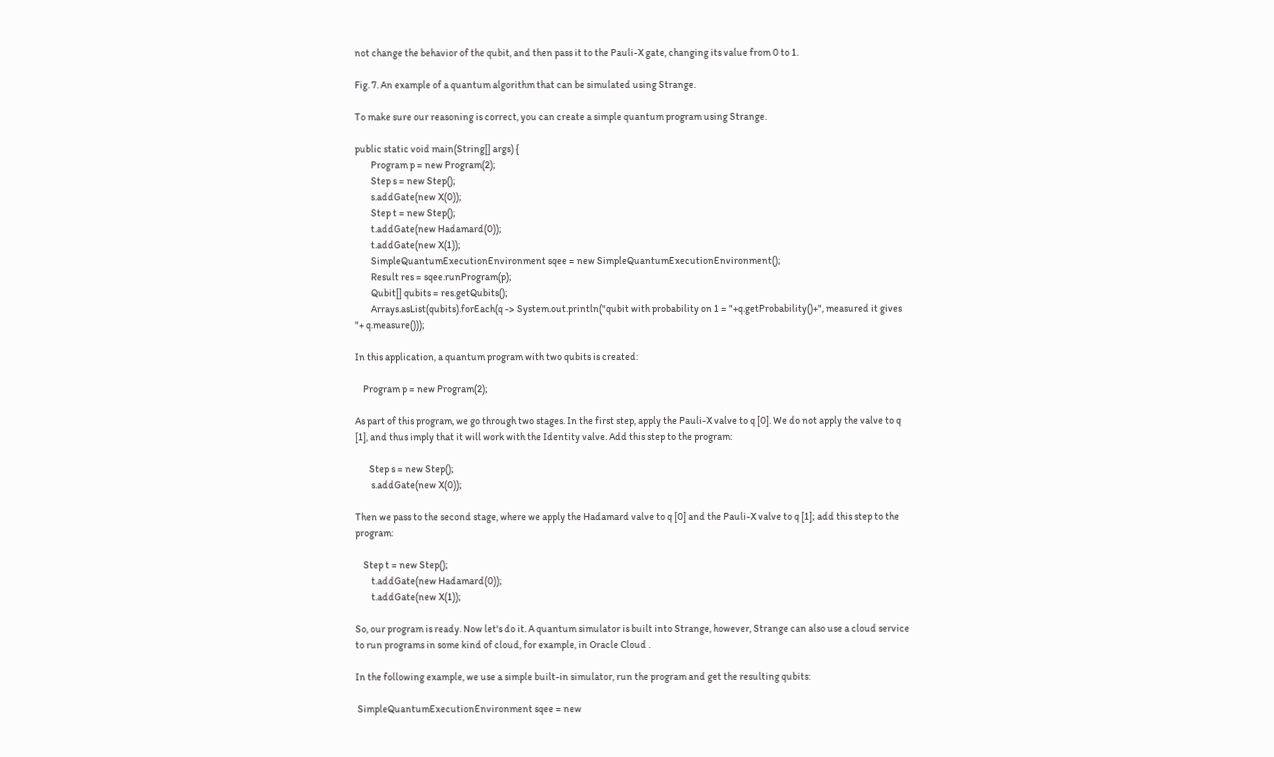not change the behavior of the qubit, and then pass it to the Pauli-X gate, changing its value from 0 to 1.

Fig. 7. An example of a quantum algorithm that can be simulated using Strange.

To make sure our reasoning is correct, you can create a simple quantum program using Strange.

public static void main(String[] args) {
        Program p = new Program(2);
        Step s = new Step();
        s.addGate(new X(0));
        Step t = new Step();
        t.addGate(new Hadamard(0));
        t.addGate(new X(1));
        SimpleQuantumExecutionEnvironment sqee = new SimpleQuantumExecutionEnvironment();
        Result res = sqee.runProgram(p);
        Qubit[] qubits = res.getQubits();
        Arrays.asList(qubits).forEach(q -> System.out.println("qubit with probability on 1 = "+q.getProbability()+", measured it gives "+ q.measure()));

In this application, a quantum program with two qubits is created:

    Program p = new Program(2);

As part of this program, we go through two stages. In the first step, apply the Pauli-X valve to q [0]. We do not apply the valve to q [1], and thus imply that it will work with the Identity valve. Add this step to the program:

       Step s = new Step();
        s.addGate(new X(0));

Then we pass to the second stage, where we apply the Hadamard valve to q [0] and the Pauli-X valve to q [1]; add this step to the program:

    Step t = new Step();
        t.addGate(new Hadamard(0));
        t.addGate(new X(1));

So, our program is ready. Now let's do it. A quantum simulator is built into Strange, however, Strange can also use a cloud service to run programs in some kind of cloud, for example, in Oracle Cloud .

In the following example, we use a simple built-in simulator, run the program and get the resulting qubits:

 SimpleQuantumExecutionEnvironment sqee = new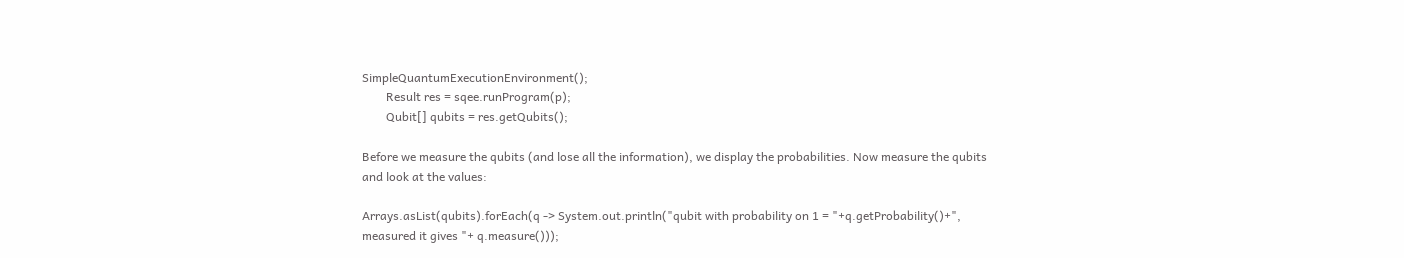SimpleQuantumExecutionEnvironment();
        Result res = sqee.runProgram(p);
        Qubit[] qubits = res.getQubits();

Before we measure the qubits (and lose all the information), we display the probabilities. Now measure the qubits and look at the values:

Arrays.asList(qubits).forEach(q -> System.out.println("qubit with probability on 1 = "+q.getProbability()+", measured it gives "+ q.measure()));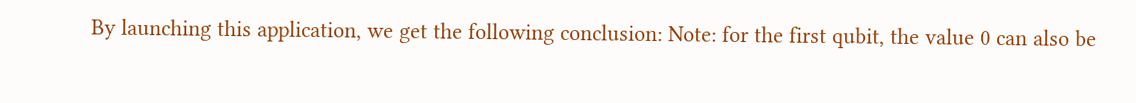By launching this application, we get the following conclusion: Note: for the first qubit, the value 0 can also be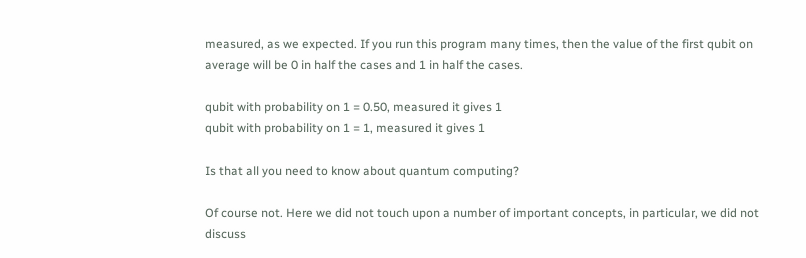measured, as we expected. If you run this program many times, then the value of the first qubit on average will be 0 in half the cases and 1 in half the cases.

qubit with probability on 1 = 0.50, measured it gives 1
qubit with probability on 1 = 1, measured it gives 1

Is that all you need to know about quantum computing?

Of course not. Here we did not touch upon a number of important concepts, in particular, we did not discuss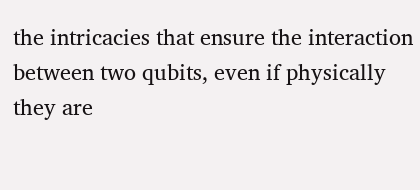the intricacies that ensure the interaction between two qubits, even if physically they are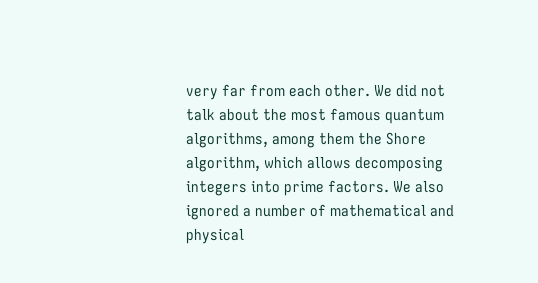very far from each other. We did not talk about the most famous quantum algorithms, among them the Shore algorithm, which allows decomposing integers into prime factors. We also ignored a number of mathematical and physical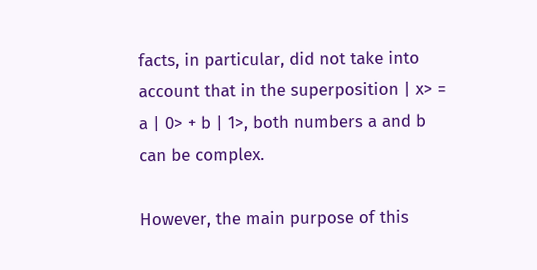facts, in particular, did not take into account that in the superposition | x> = a | 0> + b | 1>, both numbers a and b can be complex.

However, the main purpose of this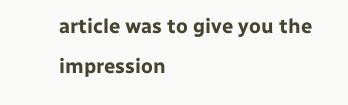article was to give you the impression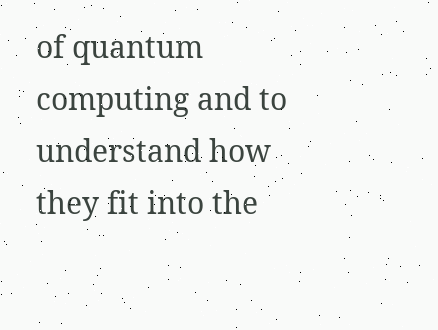of quantum computing and to understand how they fit into the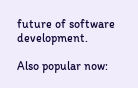future of software development.

Also popular now: